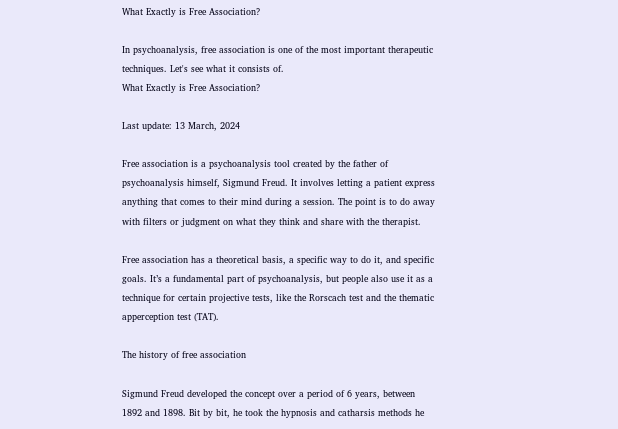What Exactly is Free Association?

In psychoanalysis, free association is one of the most important therapeutic techniques. Let's see what it consists of.
What Exactly is Free Association?

Last update: 13 March, 2024

Free association is a psychoanalysis tool created by the father of psychoanalysis himself, Sigmund Freud. It involves letting a patient express anything that comes to their mind during a session. The point is to do away with filters or judgment on what they think and share with the therapist.

Free association has a theoretical basis, a specific way to do it, and specific goals. It’s a fundamental part of psychoanalysis, but people also use it as a technique for certain projective tests, like the Rorscach test and the thematic apperception test (TAT).

The history of free association

Sigmund Freud developed the concept over a period of 6 years, between 1892 and 1898. Bit by bit, he took the hypnosis and catharsis methods he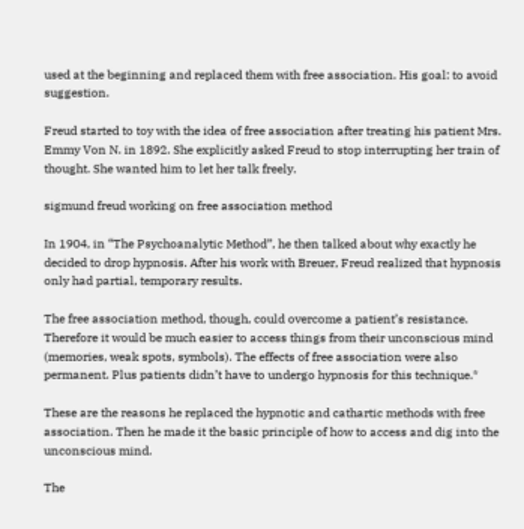used at the beginning and replaced them with free association. His goal: to avoid suggestion.

Freud started to toy with the idea of free association after treating his patient Mrs. Emmy Von N. in 1892. She explicitly asked Freud to stop interrupting her train of thought. She wanted him to let her talk freely.

sigmund freud working on free association method

In 1904, in “The Psychoanalytic Method”, he then talked about why exactly he decided to drop hypnosis. After his work with Breuer, Freud realized that hypnosis only had partial, temporary results.

The free association method, though, could overcome a patient’s resistance. Therefore it would be much easier to access things from their unconscious mind (memories, weak spots, symbols). The effects of free association were also permanent. Plus patients didn’t have to undergo hypnosis for this technique.*

These are the reasons he replaced the hypnotic and cathartic methods with free association. Then he made it the basic principle of how to access and dig into the unconscious mind.

The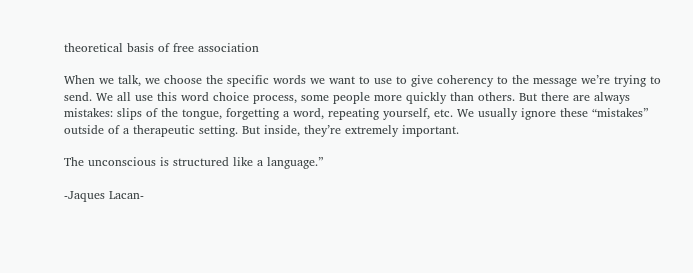theoretical basis of free association

When we talk, we choose the specific words we want to use to give coherency to the message we’re trying to send. We all use this word choice process, some people more quickly than others. But there are always mistakes: slips of the tongue, forgetting a word, repeating yourself, etc. We usually ignore these “mistakes” outside of a therapeutic setting. But inside, they’re extremely important.

The unconscious is structured like a language.”

-Jaques Lacan-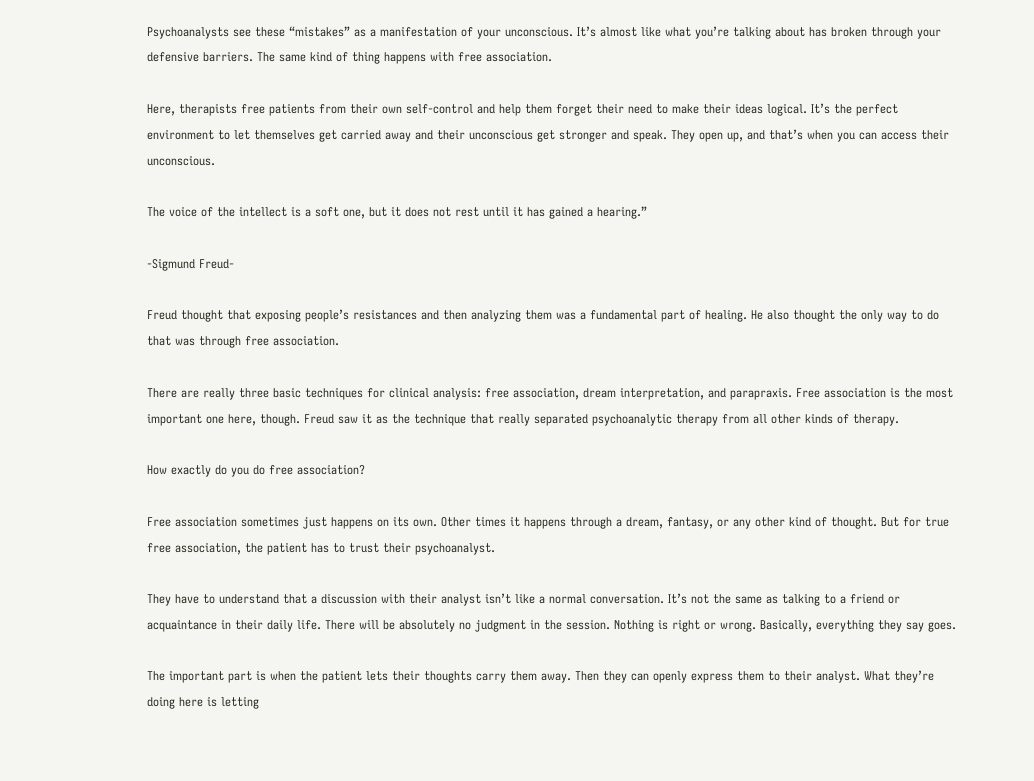Psychoanalysts see these “mistakes” as a manifestation of your unconscious. It’s almost like what you’re talking about has broken through your defensive barriers. The same kind of thing happens with free association.

Here, therapists free patients from their own self-control and help them forget their need to make their ideas logical. It’s the perfect environment to let themselves get carried away and their unconscious get stronger and speak. They open up, and that’s when you can access their unconscious.

The voice of the intellect is a soft one, but it does not rest until it has gained a hearing.”

-Sigmund Freud-

Freud thought that exposing people’s resistances and then analyzing them was a fundamental part of healing. He also thought the only way to do that was through free association.

There are really three basic techniques for clinical analysis: free association, dream interpretation, and parapraxis. Free association is the most important one here, though. Freud saw it as the technique that really separated psychoanalytic therapy from all other kinds of therapy.

How exactly do you do free association?

Free association sometimes just happens on its own. Other times it happens through a dream, fantasy, or any other kind of thought. But for true free association, the patient has to trust their psychoanalyst.

They have to understand that a discussion with their analyst isn’t like a normal conversation. It’s not the same as talking to a friend or acquaintance in their daily life. There will be absolutely no judgment in the session. Nothing is right or wrong. Basically, everything they say goes.

The important part is when the patient lets their thoughts carry them away. Then they can openly express them to their analyst. What they’re doing here is letting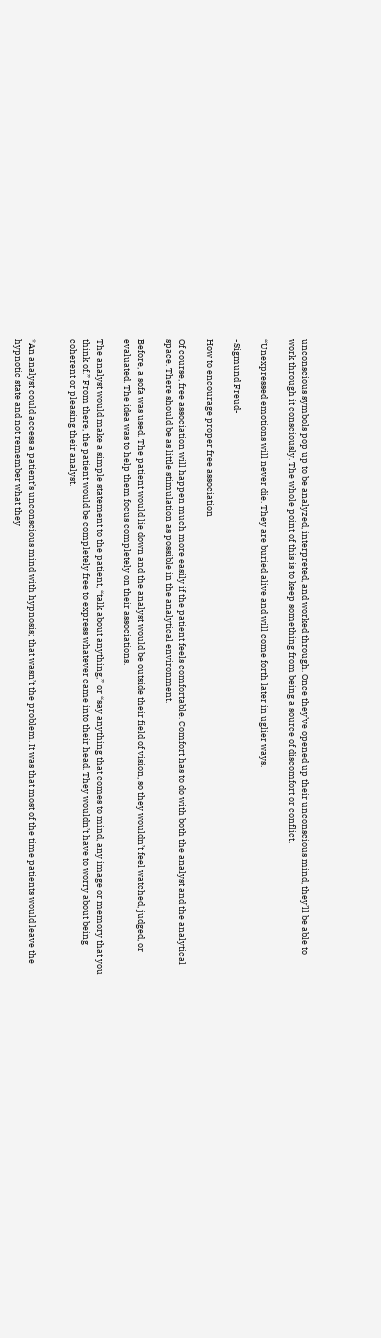unconscious symbols pop up to be analyzed, interpreted, and worked through. Once they’ve opened up their unconscious mind, they’ll be able to work through it consciously. The whole point of this is to keep something from being a source of discomfort or conflict.

“Unexpressed emotions will never die. They are buried alive and will come forth later in uglier ways.

-Sigmund Freud-

How to encourage proper free association

Of course, free association will happen much more easily if the patient feels comfortable. Comfort has to do with both the analyst and the analytical space. There should be as little stimulation as possible in the analytical environment.

Before, a sofa was used. The patient would lie down and the analyst would be outside their field of vision, so they wouldn’t feel watched, judged, or evaluated. The idea was to help them focus completely on their associations.

The analyst would make a simple statement to the patient, “talk about anything,” or “say anything that comes to mind, any image or memory that you think of.” From there, the patient would be completely free to express whatever came into their head. They wouldn’t have to worry about being coherent or pleasing their analyst.


*An analyst could access a patient’s unconscious mind with hypnosis; that wasn’t the problem. It was that most of the time patients would leave the hypnotic state and not remember what they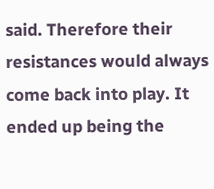said. Therefore their resistances would always come back into play. It ended up being the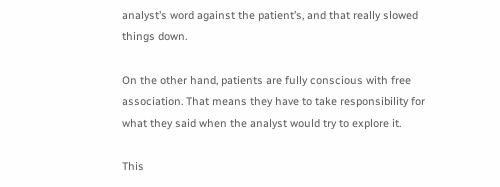analyst’s word against the patient’s, and that really slowed things down.

On the other hand, patients are fully conscious with free association. That means they have to take responsibility for what they said when the analyst would try to explore it.

This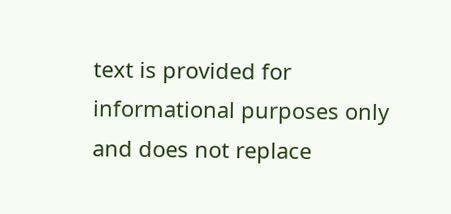text is provided for informational purposes only and does not replace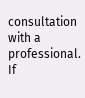consultation with a professional. If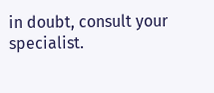in doubt, consult your specialist.